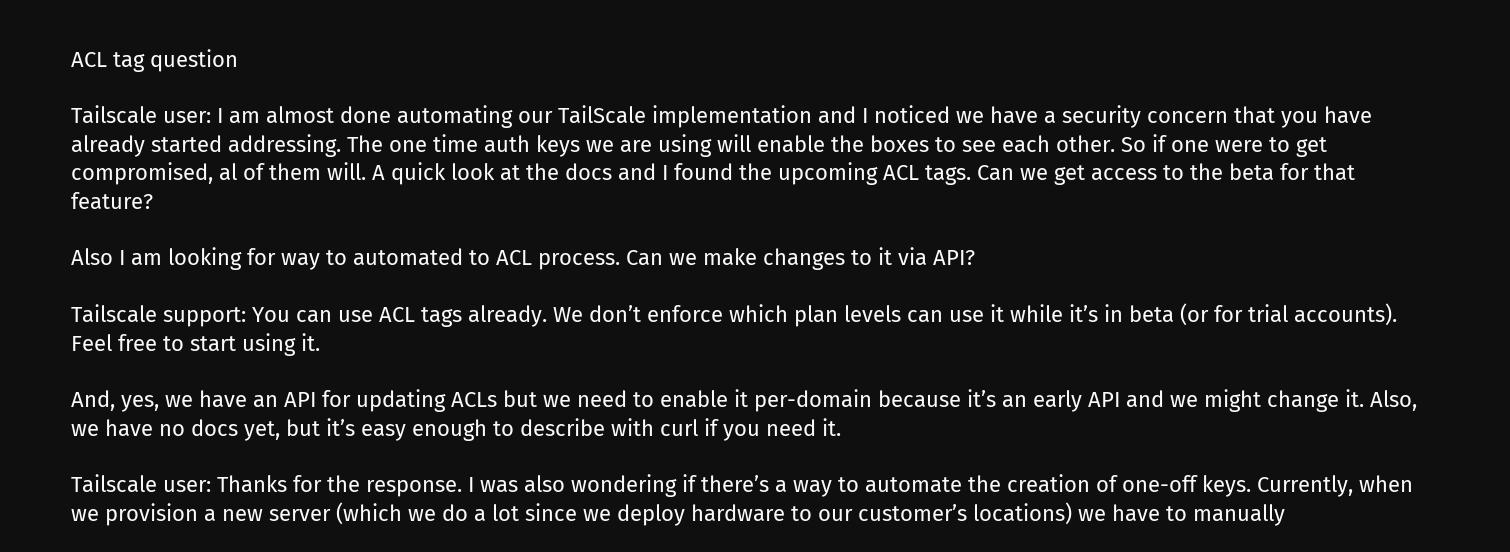ACL tag question

Tailscale user: I am almost done automating our TailScale implementation and I noticed we have a security concern that you have already started addressing. The one time auth keys we are using will enable the boxes to see each other. So if one were to get compromised, al of them will. A quick look at the docs and I found the upcoming ACL tags. Can we get access to the beta for that feature?

Also I am looking for way to automated to ACL process. Can we make changes to it via API?

Tailscale support: You can use ACL tags already. We don’t enforce which plan levels can use it while it’s in beta (or for trial accounts). Feel free to start using it.

And, yes, we have an API for updating ACLs but we need to enable it per-domain because it’s an early API and we might change it. Also, we have no docs yet, but it’s easy enough to describe with curl if you need it.

Tailscale user: Thanks for the response. I was also wondering if there’s a way to automate the creation of one-off keys. Currently, when we provision a new server (which we do a lot since we deploy hardware to our customer’s locations) we have to manually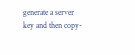generate a server key and then copy-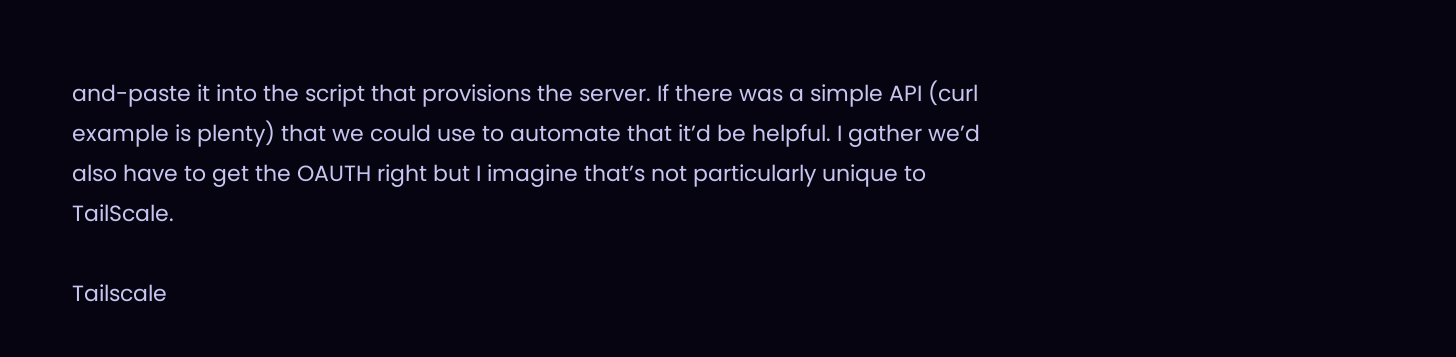and-paste it into the script that provisions the server. If there was a simple API (curl example is plenty) that we could use to automate that it’d be helpful. I gather we’d also have to get the OAUTH right but I imagine that’s not particularly unique to TailScale.

Tailscale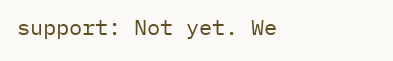support: Not yet. We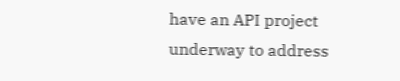have an API project underway to address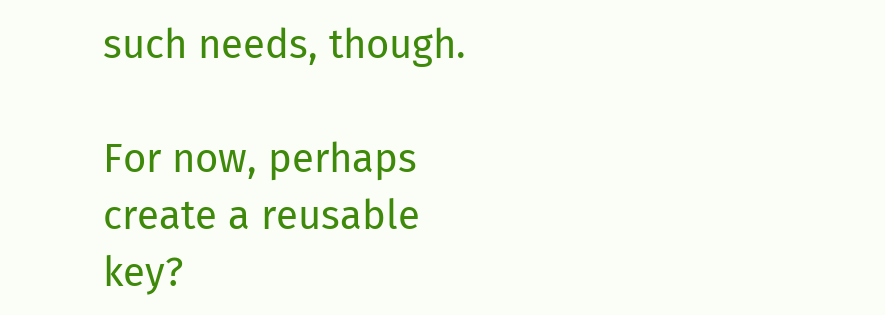such needs, though.

For now, perhaps create a reusable key?